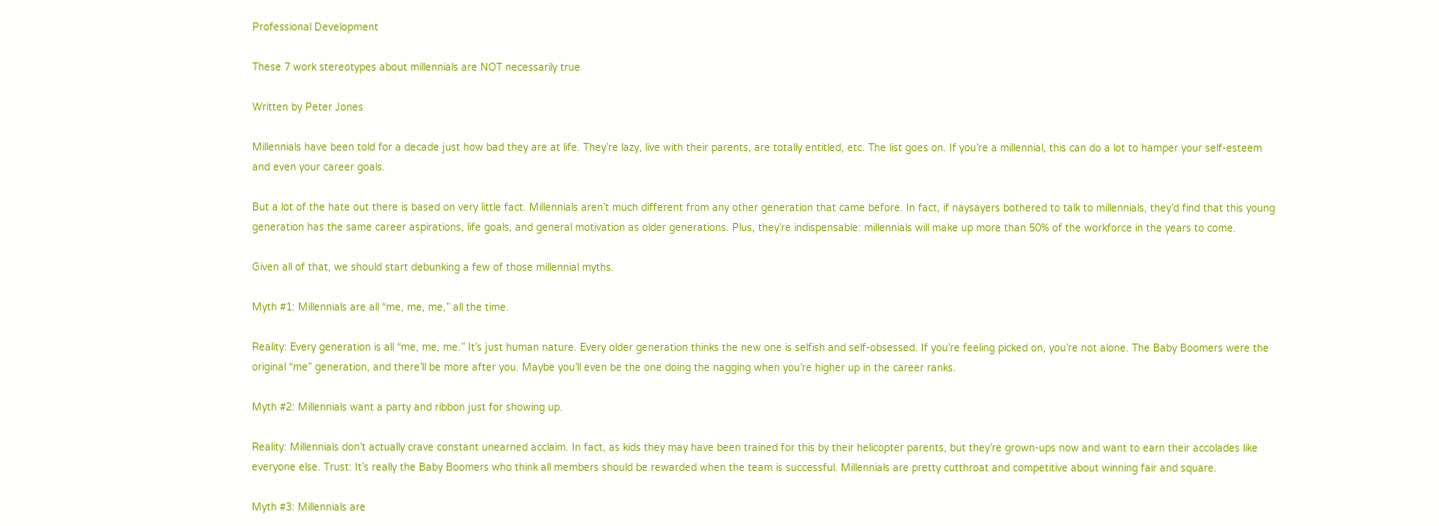Professional Development

These 7 work stereotypes about millennials are NOT necessarily true

Written by Peter Jones

Millennials have been told for a decade just how bad they are at life. They’re lazy, live with their parents, are totally entitled, etc. The list goes on. If you’re a millennial, this can do a lot to hamper your self-esteem and even your career goals.

But a lot of the hate out there is based on very little fact. Millennials aren’t much different from any other generation that came before. In fact, if naysayers bothered to talk to millennials, they’d find that this young generation has the same career aspirations, life goals, and general motivation as older generations. Plus, they’re indispensable: millennials will make up more than 50% of the workforce in the years to come.

Given all of that, we should start debunking a few of those millennial myths.

Myth #1: Millennials are all “me, me, me,” all the time.

Reality: Every generation is all “me, me, me.” It’s just human nature. Every older generation thinks the new one is selfish and self-obsessed. If you’re feeling picked on, you’re not alone. The Baby Boomers were the original “me” generation, and there’ll be more after you. Maybe you’ll even be the one doing the nagging when you’re higher up in the career ranks.

Myth #2: Millennials want a party and ribbon just for showing up.

Reality: Millennials don’t actually crave constant unearned acclaim. In fact, as kids they may have been trained for this by their helicopter parents, but they’re grown-ups now and want to earn their accolades like everyone else. Trust: It’s really the Baby Boomers who think all members should be rewarded when the team is successful. Millennials are pretty cutthroat and competitive about winning fair and square.

Myth #3: Millennials are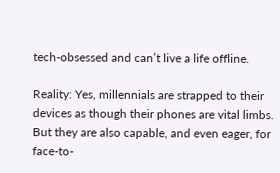tech-obsessed and can’t live a life offline.

Reality: Yes, millennials are strapped to their devices as though their phones are vital limbs. But they are also capable, and even eager, for face-to-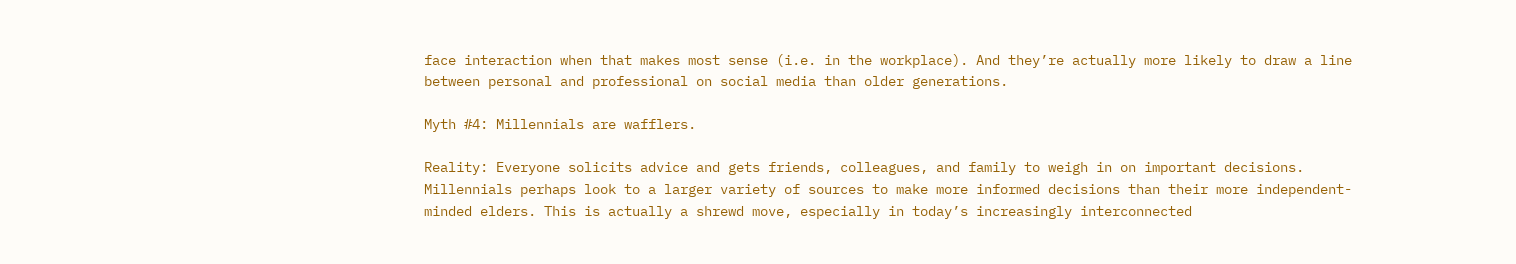face interaction when that makes most sense (i.e. in the workplace). And they’re actually more likely to draw a line between personal and professional on social media than older generations.

Myth #4: Millennials are wafflers.

Reality: Everyone solicits advice and gets friends, colleagues, and family to weigh in on important decisions. Millennials perhaps look to a larger variety of sources to make more informed decisions than their more independent-minded elders. This is actually a shrewd move, especially in today’s increasingly interconnected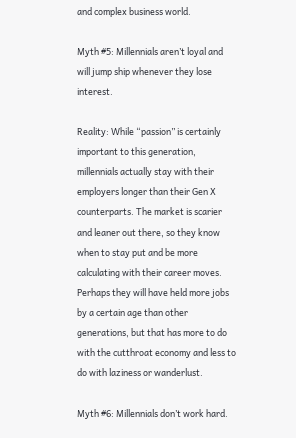and complex business world.

Myth #5: Millennials aren’t loyal and will jump ship whenever they lose interest.

Reality: While “passion” is certainly important to this generation, millennials actually stay with their employers longer than their Gen X counterparts. The market is scarier and leaner out there, so they know when to stay put and be more calculating with their career moves. Perhaps they will have held more jobs by a certain age than other generations, but that has more to do with the cutthroat economy and less to do with laziness or wanderlust.

Myth #6: Millennials don’t work hard.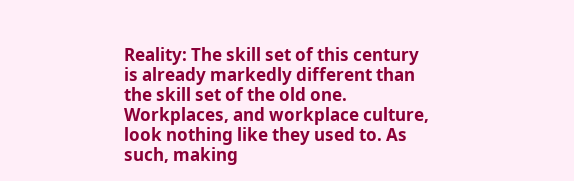Reality: The skill set of this century is already markedly different than the skill set of the old one. Workplaces, and workplace culture, look nothing like they used to. As such, making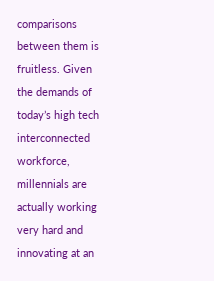comparisons between them is fruitless. Given the demands of today’s high tech interconnected workforce, millennials are actually working very hard and innovating at an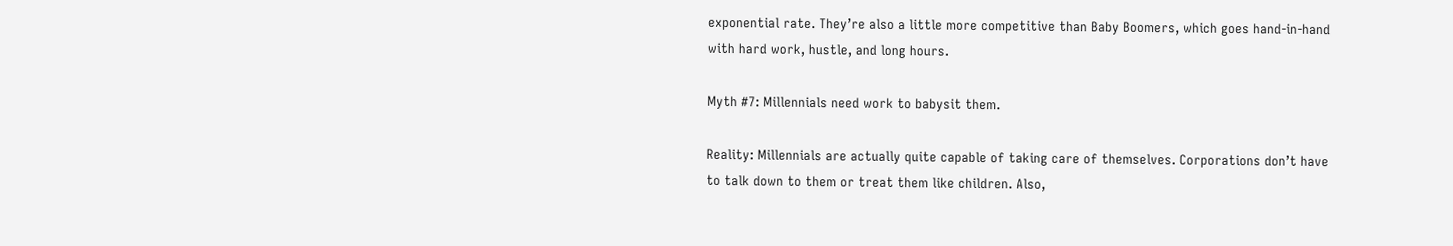exponential rate. They’re also a little more competitive than Baby Boomers, which goes hand-in-hand with hard work, hustle, and long hours.

Myth #7: Millennials need work to babysit them.

Reality: Millennials are actually quite capable of taking care of themselves. Corporations don’t have to talk down to them or treat them like children. Also,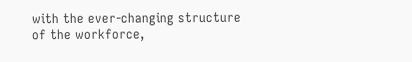with the ever-changing structure of the workforce,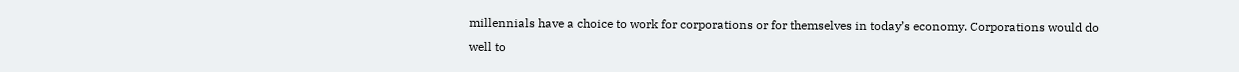millennials have a choice to work for corporations or for themselves in today’s economy. Corporations would do well to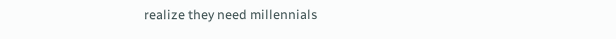realize they need millennials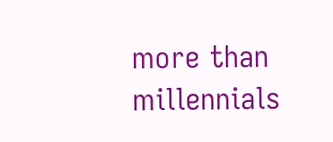more than millennials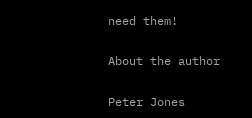need them!

About the author

Peter Jones